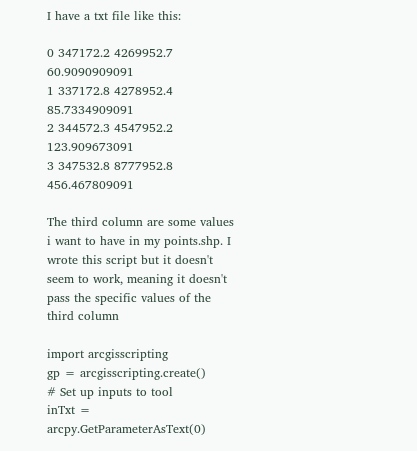I have a txt file like this:

0 347172.2 4269952.7 60.9090909091
1 337172.8 4278952.4 85.7334909091
2 344572.3 4547952.2 123.909673091
3 347532.8 8777952.8 456.467809091

The third column are some values i want to have in my points.shp. I wrote this script but it doesn't seem to work, meaning it doesn't pass the specific values of the third column

import arcgisscripting
gp = arcgisscripting.create()
# Set up inputs to tool
inTxt = arcpy.GetParameterAsText(0)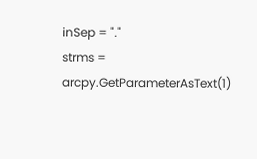inSep = "."
strms = arcpy.GetParameterAsText(1)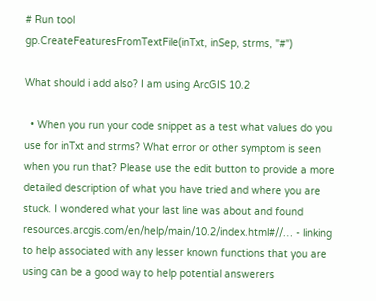# Run tool
gp.CreateFeaturesFromTextFile(inTxt, inSep, strms, "#")

What should i add also? I am using ArcGIS 10.2

  • When you run your code snippet as a test what values do you use for inTxt and strms? What error or other symptom is seen when you run that? Please use the edit button to provide a more detailed description of what you have tried and where you are stuck. I wondered what your last line was about and found resources.arcgis.com/en/help/main/10.2/index.html#//… - linking to help associated with any lesser known functions that you are using can be a good way to help potential answerers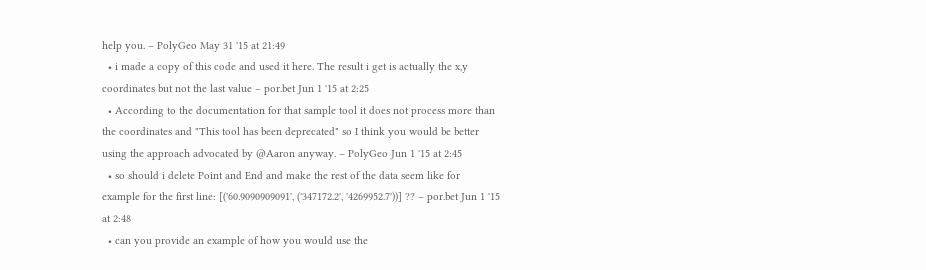help you. – PolyGeo May 31 '15 at 21:49
  • i made a copy of this code and used it here. The result i get is actually the x,y coordinates but not the last value – por.bet Jun 1 '15 at 2:25
  • According to the documentation for that sample tool it does not process more than the coordinates and "This tool has been deprecated" so I think you would be better using the approach advocated by @Aaron anyway. – PolyGeo Jun 1 '15 at 2:45
  • so should i delete Point and End and make the rest of the data seem like for example for the first line: [('60.9090909091', ('347172.2', '4269952.7'))] ?? – por.bet Jun 1 '15 at 2:48
  • can you provide an example of how you would use the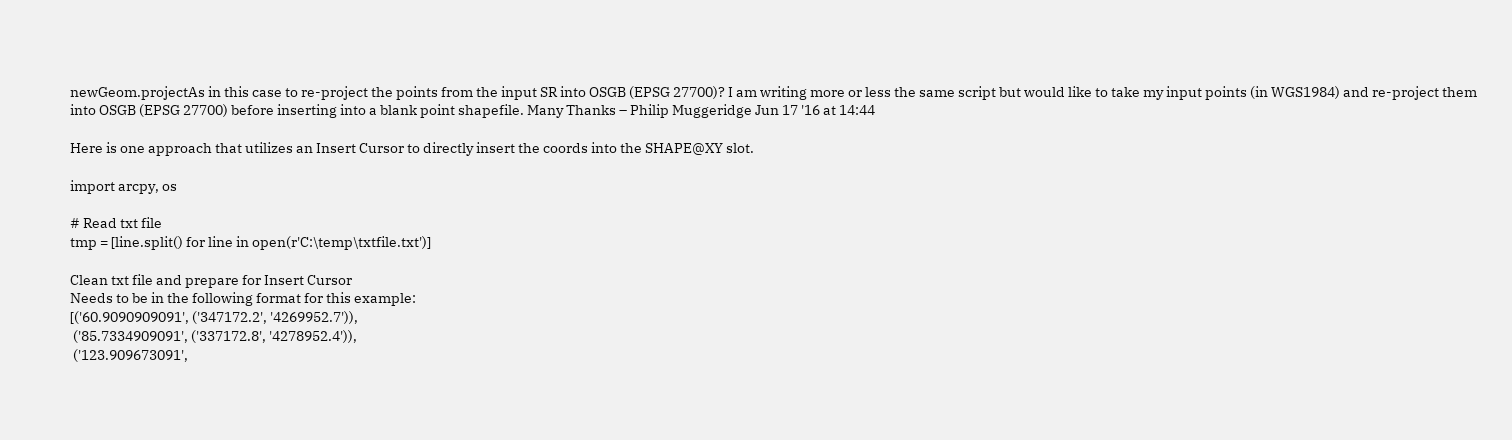newGeom.projectAs in this case to re-project the points from the input SR into OSGB (EPSG 27700)? I am writing more or less the same script but would like to take my input points (in WGS1984) and re-project them into OSGB (EPSG 27700) before inserting into a blank point shapefile. Many Thanks – Philip Muggeridge Jun 17 '16 at 14:44

Here is one approach that utilizes an Insert Cursor to directly insert the coords into the SHAPE@XY slot.

import arcpy, os

# Read txt file
tmp = [line.split() for line in open(r'C:\temp\txtfile.txt')]

Clean txt file and prepare for Insert Cursor
Needs to be in the following format for this example:
[('60.9090909091', ('347172.2', '4269952.7')),
 ('85.7334909091', ('337172.8', '4278952.4')),
 ('123.909673091',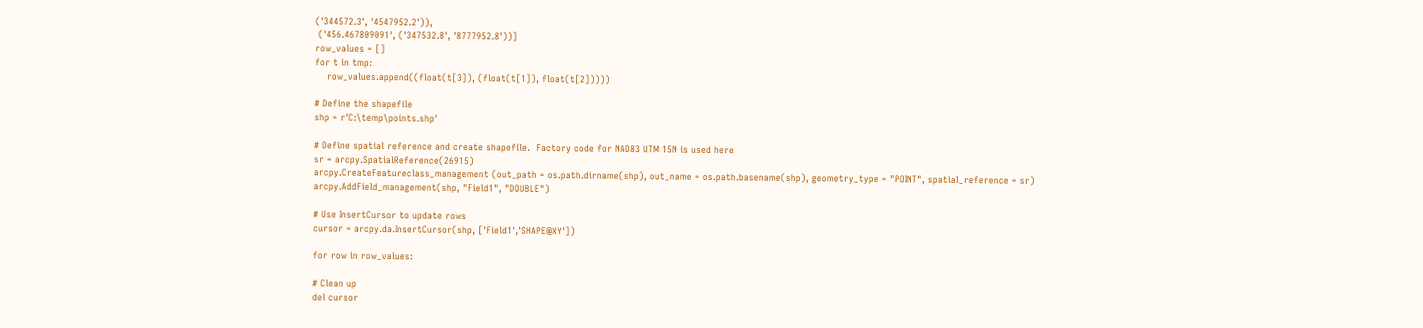('344572.3', '4547952.2')),
 ('456.467809091', ('347532.8', '8777952.8'))]
row_values = []
for t in tmp:
    row_values.append((float(t[3]), (float(t[1]), float(t[2]))))

# Define the shapefile
shp = r'C:\temp\points.shp'

# Define spatial reference and create shapefile.  Factory code for NAD83 UTM 15N is used here
sr = arcpy.SpatialReference(26915)
arcpy.CreateFeatureclass_management (out_path = os.path.dirname(shp), out_name = os.path.basename(shp), geometry_type = "POINT", spatial_reference = sr)
arcpy.AddField_management(shp, "Field1", "DOUBLE")

# Use InsertCursor to update rows
cursor = arcpy.da.InsertCursor(shp, ['Field1','SHAPE@XY'])

for row in row_values:

# Clean up
del cursor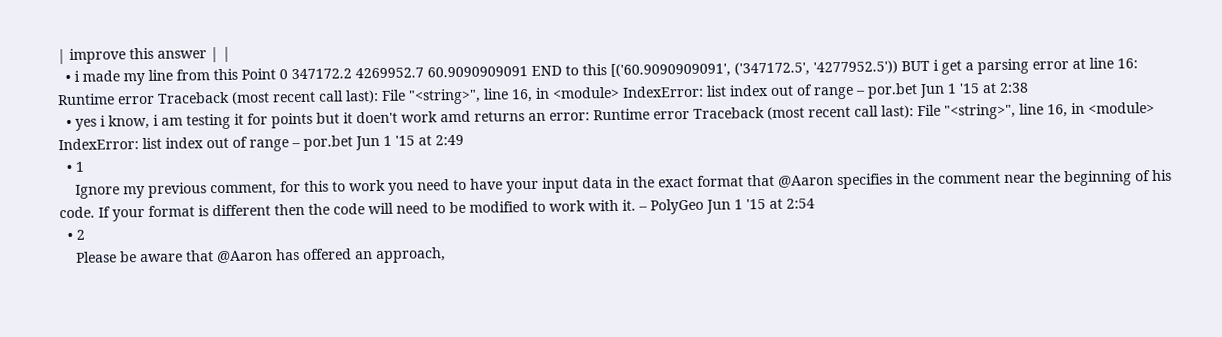| improve this answer | |
  • i made my line from this Point 0 347172.2 4269952.7 60.9090909091 END to this [('60.9090909091', ('347172.5', '4277952.5')) BUT i get a parsing error at line 16: Runtime error Traceback (most recent call last): File "<string>", line 16, in <module> IndexError: list index out of range – por.bet Jun 1 '15 at 2:38
  • yes i know, i am testing it for points but it doen't work amd returns an error: Runtime error Traceback (most recent call last): File "<string>", line 16, in <module> IndexError: list index out of range – por.bet Jun 1 '15 at 2:49
  • 1
    Ignore my previous comment, for this to work you need to have your input data in the exact format that @Aaron specifies in the comment near the beginning of his code. If your format is different then the code will need to be modified to work with it. – PolyGeo Jun 1 '15 at 2:54
  • 2
    Please be aware that @Aaron has offered an approach,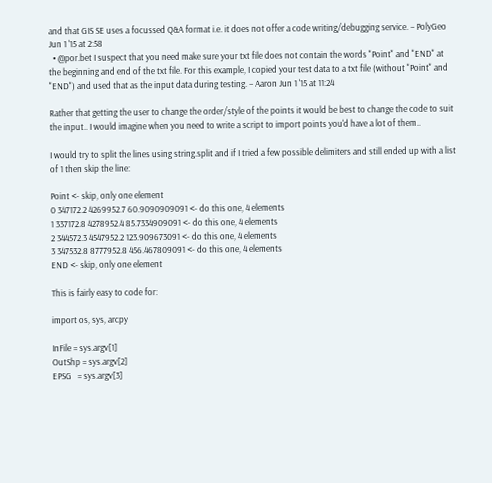and that GIS SE uses a focussed Q&A format i.e. it does not offer a code writing/debugging service. – PolyGeo Jun 1 '15 at 2:58
  • @por.bet I suspect that you need make sure your txt file does not contain the words "Point" and "END" at the beginning and end of the txt file. For this example, I copied your test data to a txt file (without "Point" and "END") and used that as the input data during testing. – Aaron Jun 1 '15 at 11:24

Rather that getting the user to change the order/style of the points it would be best to change the code to suit the input.. I would imagine when you need to write a script to import points you'd have a lot of them..

I would try to split the lines using string.split and if I tried a few possible delimiters and still ended up with a list of 1 then skip the line:

Point <- skip, only one element
0 347172.2 4269952.7 60.9090909091 <- do this one, 4 elements
1 337172.8 4278952.4 85.7334909091 <- do this one, 4 elements
2 344572.3 4547952.2 123.909673091 <- do this one, 4 elements
3 347532.8 8777952.8 456.467809091 <- do this one, 4 elements
END <- skip, only one element

This is fairly easy to code for:

import os, sys, arcpy

InFile = sys.argv[1]
OutShp = sys.argv[2]
EPSG   = sys.argv[3]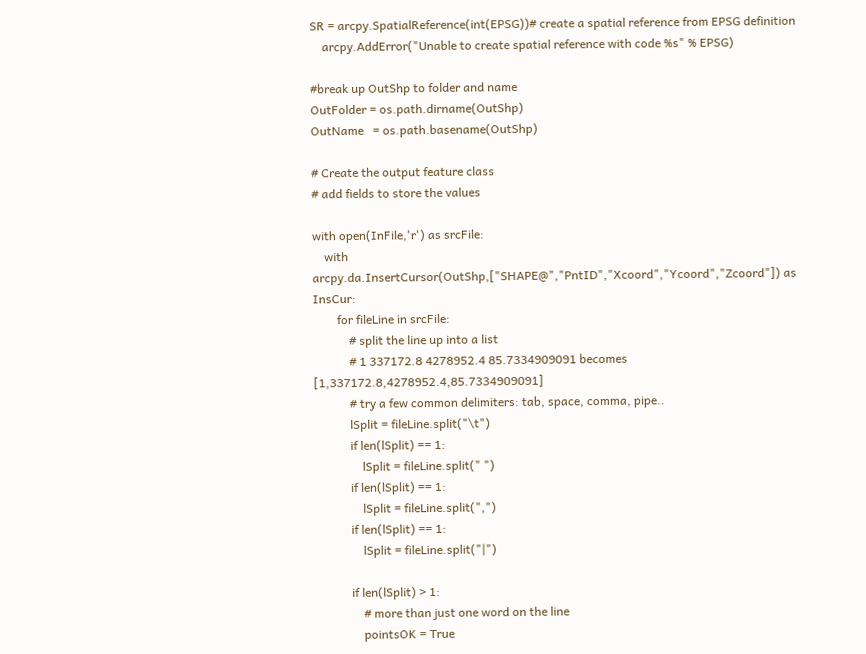SR = arcpy.SpatialReference(int(EPSG))# create a spatial reference from EPSG definition
    arcpy.AddError("Unable to create spatial reference with code %s" % EPSG)

#break up OutShp to folder and name
OutFolder = os.path.dirname(OutShp)
OutName   = os.path.basename(OutShp)

# Create the output feature class
# add fields to store the values

with open(InFile,'r') as srcFile:
    with arcpy.da.InsertCursor(OutShp,["SHAPE@","PntID","Xcoord","Ycoord","Zcoord"]) as InsCur:
        for fileLine in srcFile:
            # split the line up into a list
            # 1 337172.8 4278952.4 85.7334909091 becomes [1,337172.8,4278952.4,85.7334909091]
            # try a few common delimiters: tab, space, comma, pipe..
            lSplit = fileLine.split("\t")
            if len(lSplit) == 1:
                lSplit = fileLine.split(" ")
            if len(lSplit) == 1:
                lSplit = fileLine.split(",")
            if len(lSplit) == 1:
                lSplit = fileLine.split("|")

            if len(lSplit) > 1:
                # more than just one word on the line
                pointsOK = True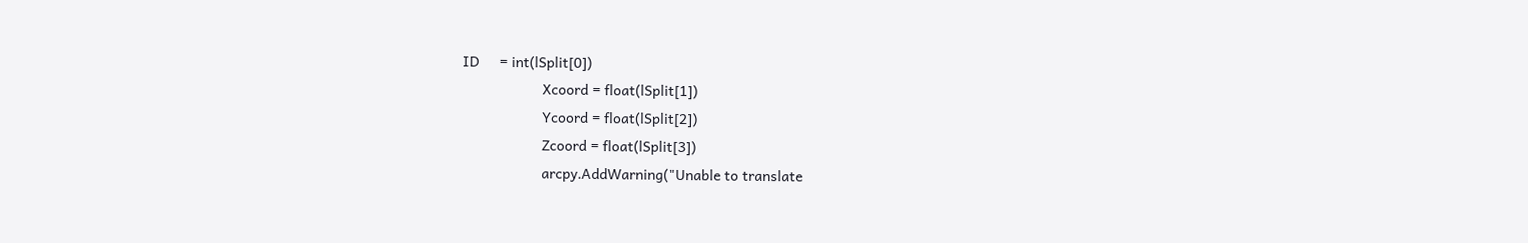ID     = int(lSplit[0])
                    Xcoord = float(lSplit[1])
                    Ycoord = float(lSplit[2])
                    Zcoord = float(lSplit[3])
                    arcpy.AddWarning("Unable to translate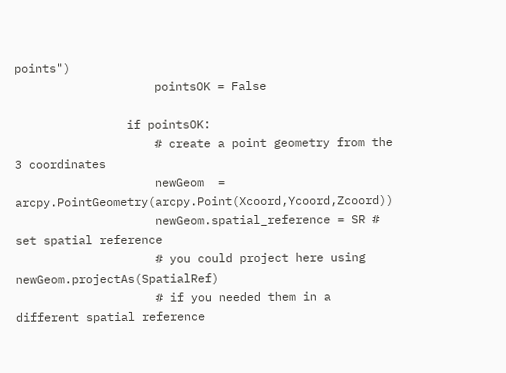points")
                    pointsOK = False

                if pointsOK:
                    # create a point geometry from the 3 coordinates
                    newGeom  = arcpy.PointGeometry(arcpy.Point(Xcoord,Ycoord,Zcoord))
                    newGeom.spatial_reference = SR # set spatial reference
                    # you could project here using newGeom.projectAs(SpatialRef)
                    # if you needed them in a different spatial reference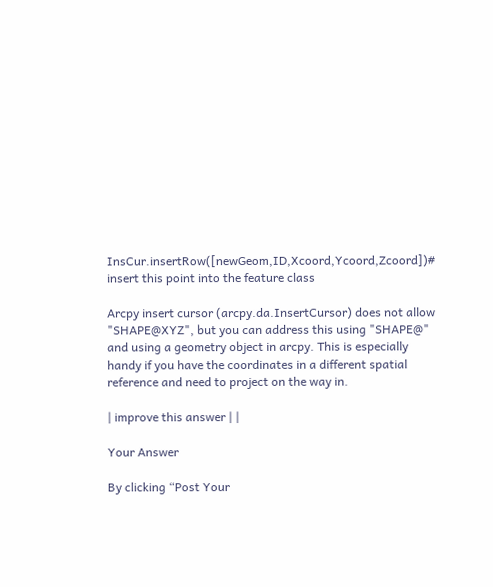InsCur.insertRow([newGeom,ID,Xcoord,Ycoord,Zcoord])# insert this point into the feature class

Arcpy insert cursor (arcpy.da.InsertCursor) does not allow "SHAPE@XYZ", but you can address this using "SHAPE@" and using a geometry object in arcpy. This is especially handy if you have the coordinates in a different spatial reference and need to project on the way in.

| improve this answer | |

Your Answer

By clicking “Post Your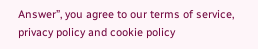Answer”, you agree to our terms of service, privacy policy and cookie policy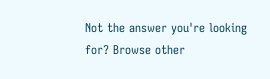Not the answer you're looking for? Browse other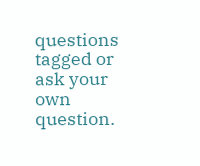questions tagged or ask your own question.